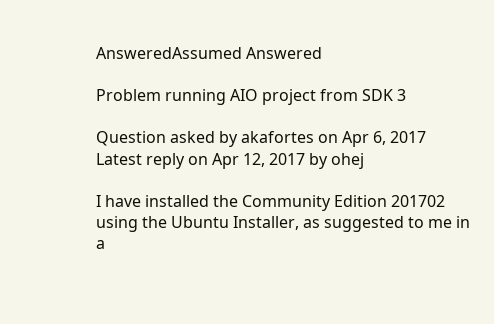AnsweredAssumed Answered

Problem running AIO project from SDK 3

Question asked by akafortes on Apr 6, 2017
Latest reply on Apr 12, 2017 by ohej

I have installed the Community Edition 201702 using the Ubuntu Installer, as suggested to me in a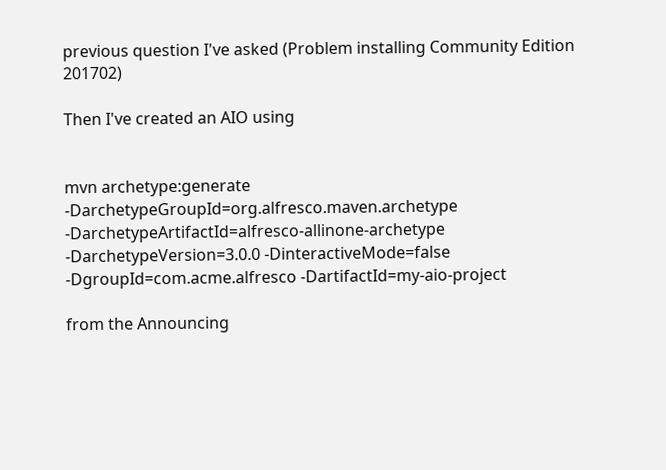previous question I've asked (Problem installing Community Edition 201702)

Then I've created an AIO using


mvn archetype:generate -DarchetypeGroupId=org.alfresco.maven.archetype -DarchetypeArtifactId=alfresco-allinone-archetype -DarchetypeVersion=3.0.0 -DinteractiveMode=false -DgroupId=com.acme.alfresco -DartifactId=my-aio-project

from the Announcing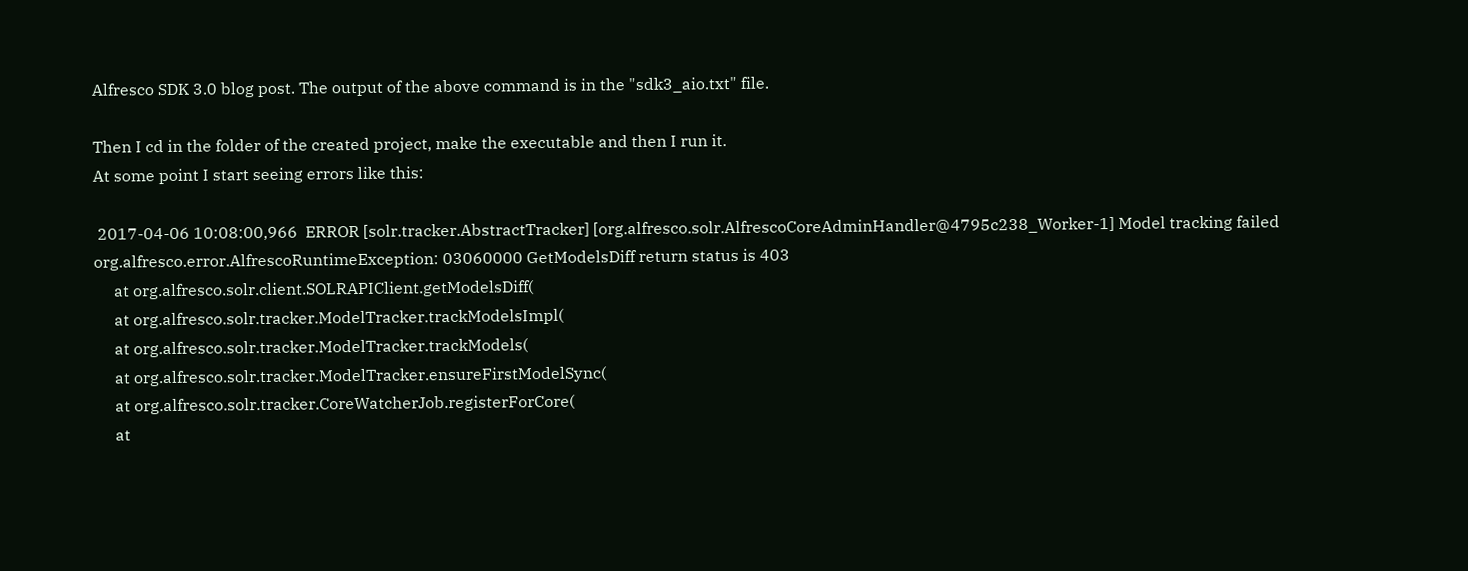Alfresco SDK 3.0 blog post. The output of the above command is in the "sdk3_aio.txt" file.

Then I cd in the folder of the created project, make the executable and then I run it.
At some point I start seeing errors like this:

 2017-04-06 10:08:00,966  ERROR [solr.tracker.AbstractTracker] [org.alfresco.solr.AlfrescoCoreAdminHandler@4795c238_Worker-1] Model tracking failed
org.alfresco.error.AlfrescoRuntimeException: 03060000 GetModelsDiff return status is 403
     at org.alfresco.solr.client.SOLRAPIClient.getModelsDiff(
     at org.alfresco.solr.tracker.ModelTracker.trackModelsImpl(
     at org.alfresco.solr.tracker.ModelTracker.trackModels(
     at org.alfresco.solr.tracker.ModelTracker.ensureFirstModelSync(
     at org.alfresco.solr.tracker.CoreWatcherJob.registerForCore(
     at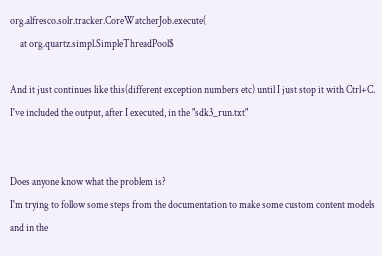org.alfresco.solr.tracker.CoreWatcherJob.execute(
     at org.quartz.simpl.SimpleThreadPool$

And it just continues like this(different exception numbers etc) until I just stop it with Ctrl+C. I've included the output, after I executed, in the "sdk3_run.txt"


Does anyone know what the problem is?
I'm trying to follow some steps from the documentation to make some custom content models and in the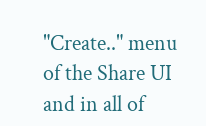"Create.." menu of the Share UI and in all of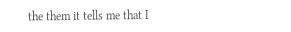the them it tells me that I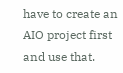have to create an AIO project first and use that.